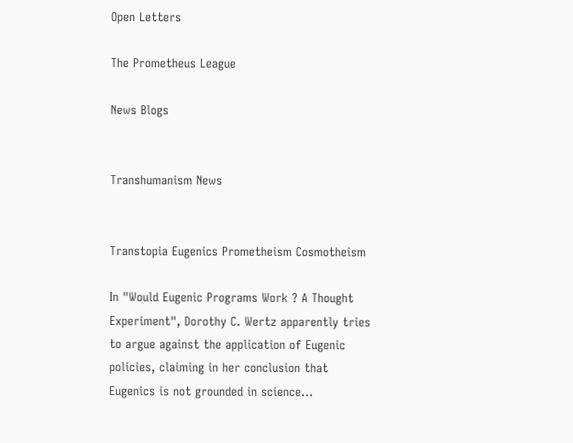Open Letters

The Prometheus League

News Blogs


Transhumanism News


Transtopia Eugenics Prometheism Cosmotheism

In "Would Eugenic Programs Work ? A Thought Experiment", Dorothy C. Wertz apparently tries to argue against the application of Eugenic policies, claiming in her conclusion that Eugenics is not grounded in science...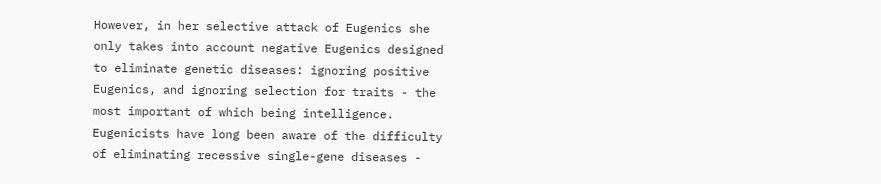However, in her selective attack of Eugenics she only takes into account negative Eugenics designed to eliminate genetic diseases: ignoring positive Eugenics, and ignoring selection for traits - the most important of which being intelligence. Eugenicists have long been aware of the difficulty of eliminating recessive single-gene diseases -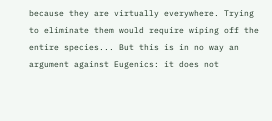because they are virtually everywhere. Trying to eliminate them would require wiping off the entire species... But this is in no way an argument against Eugenics: it does not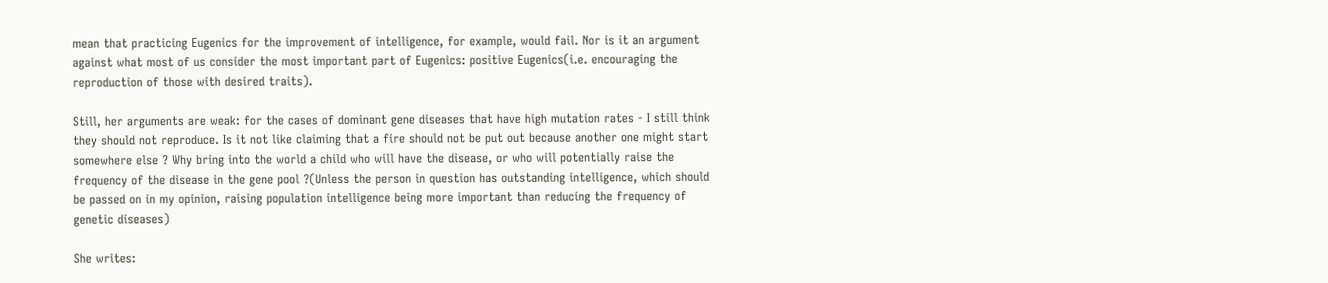mean that practicing Eugenics for the improvement of intelligence, for example, would fail. Nor is it an argument against what most of us consider the most important part of Eugenics: positive Eugenics(i.e. encouraging the reproduction of those with desired traits).

Still, her arguments are weak: for the cases of dominant gene diseases that have high mutation rates - I still think they should not reproduce. Is it not like claiming that a fire should not be put out because another one might start somewhere else ? Why bring into the world a child who will have the disease, or who will potentially raise the frequency of the disease in the gene pool ?(Unless the person in question has outstanding intelligence, which should be passed on in my opinion, raising population intelligence being more important than reducing the frequency of genetic diseases)

She writes: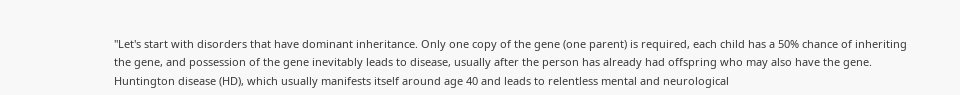"Let's start with disorders that have dominant inheritance. Only one copy of the gene (one parent) is required, each child has a 50% chance of inheriting the gene, and possession of the gene inevitably leads to disease, usually after the person has already had offspring who may also have the gene. Huntington disease (HD), which usually manifests itself around age 40 and leads to relentless mental and neurological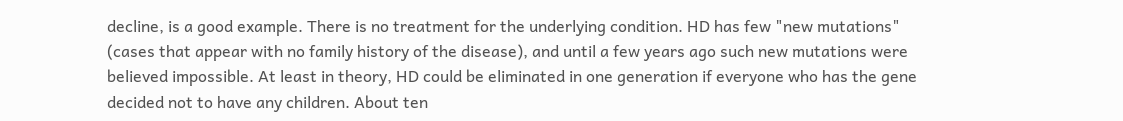decline, is a good example. There is no treatment for the underlying condition. HD has few "new mutations" (cases that appear with no family history of the disease), and until a few years ago such new mutations were believed impossible. At least in theory, HD could be eliminated in one generation if everyone who has the gene decided not to have any children. About ten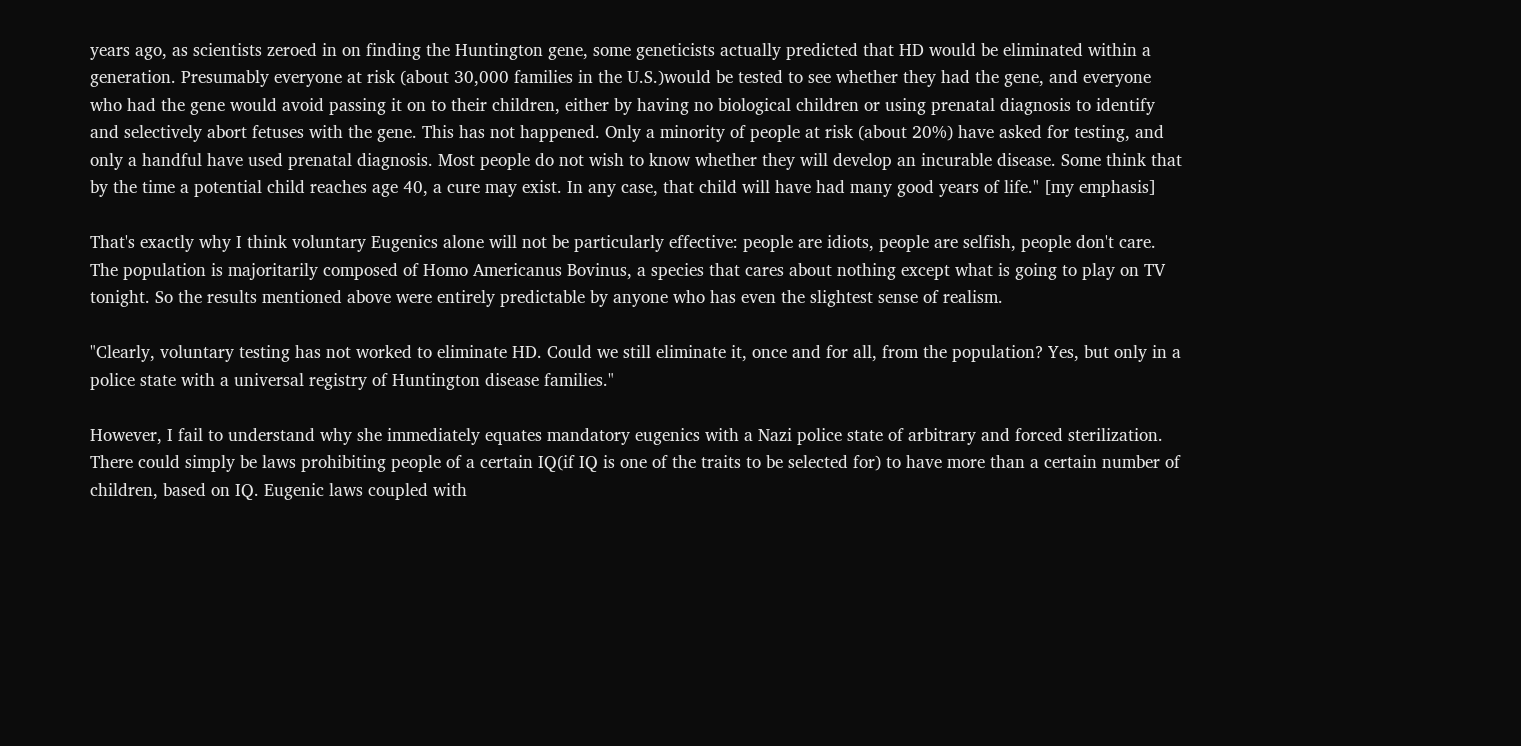years ago, as scientists zeroed in on finding the Huntington gene, some geneticists actually predicted that HD would be eliminated within a generation. Presumably everyone at risk (about 30,000 families in the U.S.)would be tested to see whether they had the gene, and everyone who had the gene would avoid passing it on to their children, either by having no biological children or using prenatal diagnosis to identify and selectively abort fetuses with the gene. This has not happened. Only a minority of people at risk (about 20%) have asked for testing, and only a handful have used prenatal diagnosis. Most people do not wish to know whether they will develop an incurable disease. Some think that by the time a potential child reaches age 40, a cure may exist. In any case, that child will have had many good years of life." [my emphasis]

That's exactly why I think voluntary Eugenics alone will not be particularly effective: people are idiots, people are selfish, people don't care. The population is majoritarily composed of Homo Americanus Bovinus, a species that cares about nothing except what is going to play on TV tonight. So the results mentioned above were entirely predictable by anyone who has even the slightest sense of realism.

"Clearly, voluntary testing has not worked to eliminate HD. Could we still eliminate it, once and for all, from the population? Yes, but only in a police state with a universal registry of Huntington disease families."

However, I fail to understand why she immediately equates mandatory eugenics with a Nazi police state of arbitrary and forced sterilization. There could simply be laws prohibiting people of a certain IQ(if IQ is one of the traits to be selected for) to have more than a certain number of children, based on IQ. Eugenic laws coupled with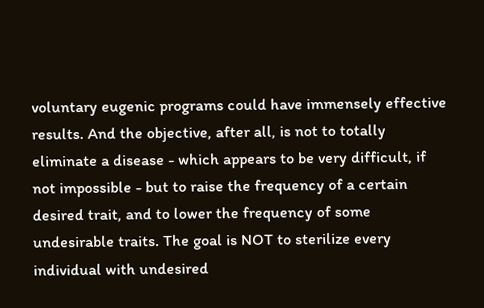voluntary eugenic programs could have immensely effective results. And the objective, after all, is not to totally eliminate a disease - which appears to be very difficult, if not impossible - but to raise the frequency of a certain desired trait, and to lower the frequency of some undesirable traits. The goal is NOT to sterilize every individual with undesired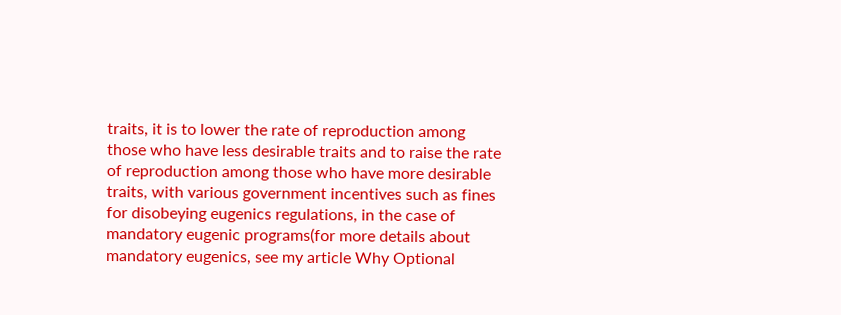traits, it is to lower the rate of reproduction among those who have less desirable traits and to raise the rate of reproduction among those who have more desirable traits, with various government incentives such as fines for disobeying eugenics regulations, in the case of mandatory eugenic programs(for more details about mandatory eugenics, see my article Why Optional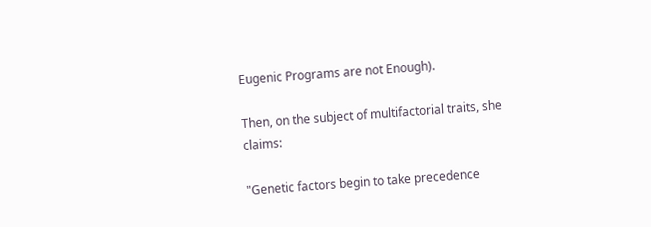Eugenic Programs are not Enough).

Then, on the subject of multifactorial traits, she claims:

"Genetic factors begin to take precedence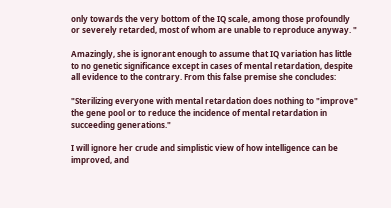only towards the very bottom of the IQ scale, among those profoundly or severely retarded, most of whom are unable to reproduce anyway. "

Amazingly, she is ignorant enough to assume that IQ variation has little to no genetic significance except in cases of mental retardation, despite all evidence to the contrary. From this false premise she concludes:

"Sterilizing everyone with mental retardation does nothing to "improve" the gene pool or to reduce the incidence of mental retardation in succeeding generations."

I will ignore her crude and simplistic view of how intelligence can be improved, and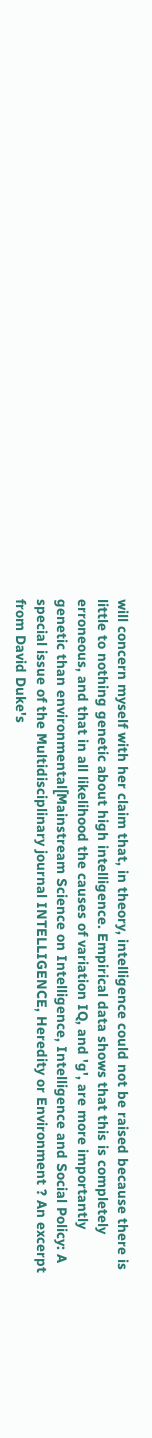will concern myself with her claim that, in theory, intelligence could not be raised because there is little to nothing genetic about high intelligence. Empirical data shows that this is completely erroneous, and that in all likelihood the causes of variation IQ, and 'g', are more importantly genetic than environmental[Mainstream Science on Intelligence, Intelligence and Social Policy: A special issue of the Multidisciplinary journal INTELLIGENCE, Heredity or Environment ? An excerpt from David Duke's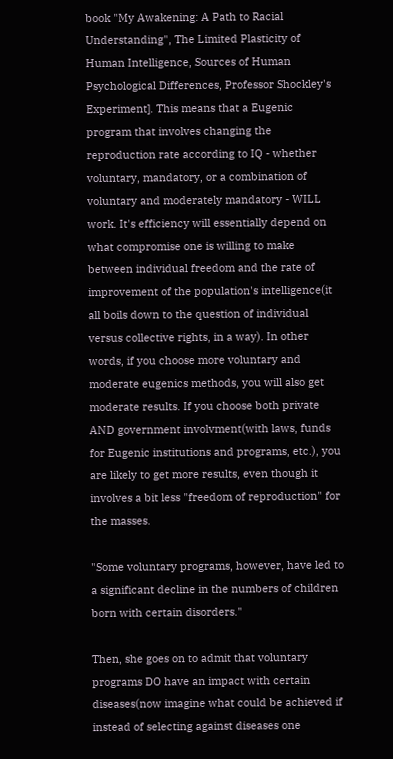book "My Awakening: A Path to Racial Understanding", The Limited Plasticity of Human Intelligence, Sources of Human Psychological Differences, Professor Shockley's Experiment]. This means that a Eugenic program that involves changing the reproduction rate according to IQ - whether voluntary, mandatory, or a combination of voluntary and moderately mandatory - WILL work. It's efficiency will essentially depend on what compromise one is willing to make between individual freedom and the rate of improvement of the population's intelligence(it all boils down to the question of individual versus collective rights, in a way). In other words, if you choose more voluntary and moderate eugenics methods, you will also get moderate results. If you choose both private AND government involvment(with laws, funds for Eugenic institutions and programs, etc.), you are likely to get more results, even though it involves a bit less "freedom of reproduction" for the masses.

"Some voluntary programs, however, have led to a significant decline in the numbers of children born with certain disorders."

Then, she goes on to admit that voluntary programs DO have an impact with certain diseases(now imagine what could be achieved if instead of selecting against diseases one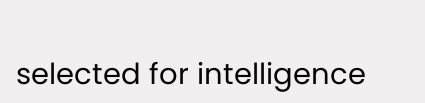selected for intelligence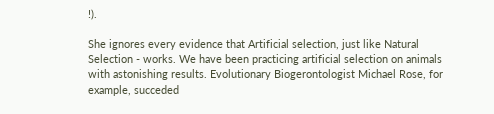!).

She ignores every evidence that Artificial selection, just like Natural Selection - works. We have been practicing artificial selection on animals with astonishing results. Evolutionary Biogerontologist Michael Rose, for example, succeded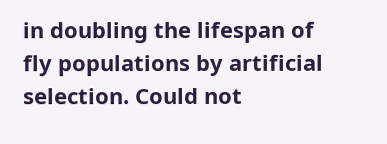in doubling the lifespan of fly populations by artificial selection. Could not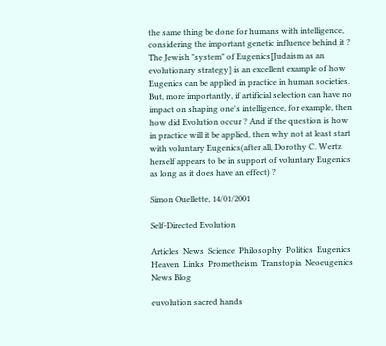the same thing be done for humans with intelligence, considering the important genetic influence behind it ? The Jewish "system" of Eugenics[Judaism as an evolutionary strategy] is an excellent example of how Eugenics can be applied in practice in human societies. But, more importantly, if artificial selection can have no impact on shaping one's intelligence, for example, then how did Evolution occur ? And if the question is how in practice will it be applied, then why not at least start with voluntary Eugenics(after all, Dorothy C. Wertz herself appears to be in support of voluntary Eugenics as long as it does have an effect) ?

Simon Ouellette, 14/01/2001

Self-Directed Evolution

Articles  News  Science  Philosophy  Politics  Eugenics  Heaven  Links  Prometheism  Transtopia  Neoeugenics  News Blog

euvolution sacred hands